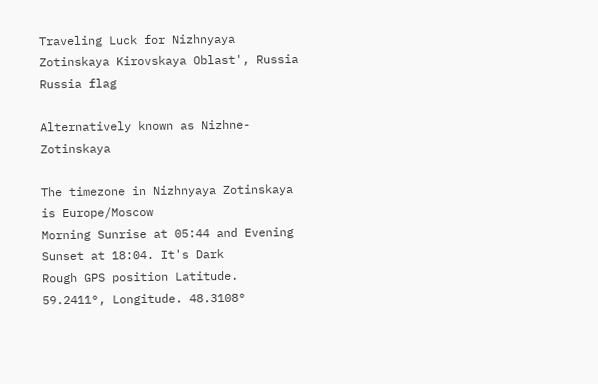Traveling Luck for Nizhnyaya Zotinskaya Kirovskaya Oblast', Russia Russia flag

Alternatively known as Nizhne-Zotinskaya

The timezone in Nizhnyaya Zotinskaya is Europe/Moscow
Morning Sunrise at 05:44 and Evening Sunset at 18:04. It's Dark
Rough GPS position Latitude. 59.2411°, Longitude. 48.3108°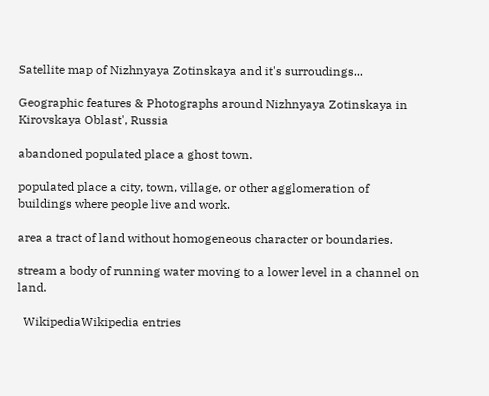Satellite map of Nizhnyaya Zotinskaya and it's surroudings...

Geographic features & Photographs around Nizhnyaya Zotinskaya in Kirovskaya Oblast', Russia

abandoned populated place a ghost town.

populated place a city, town, village, or other agglomeration of buildings where people live and work.

area a tract of land without homogeneous character or boundaries.

stream a body of running water moving to a lower level in a channel on land.

  WikipediaWikipedia entries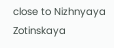close to Nizhnyaya Zotinskaya